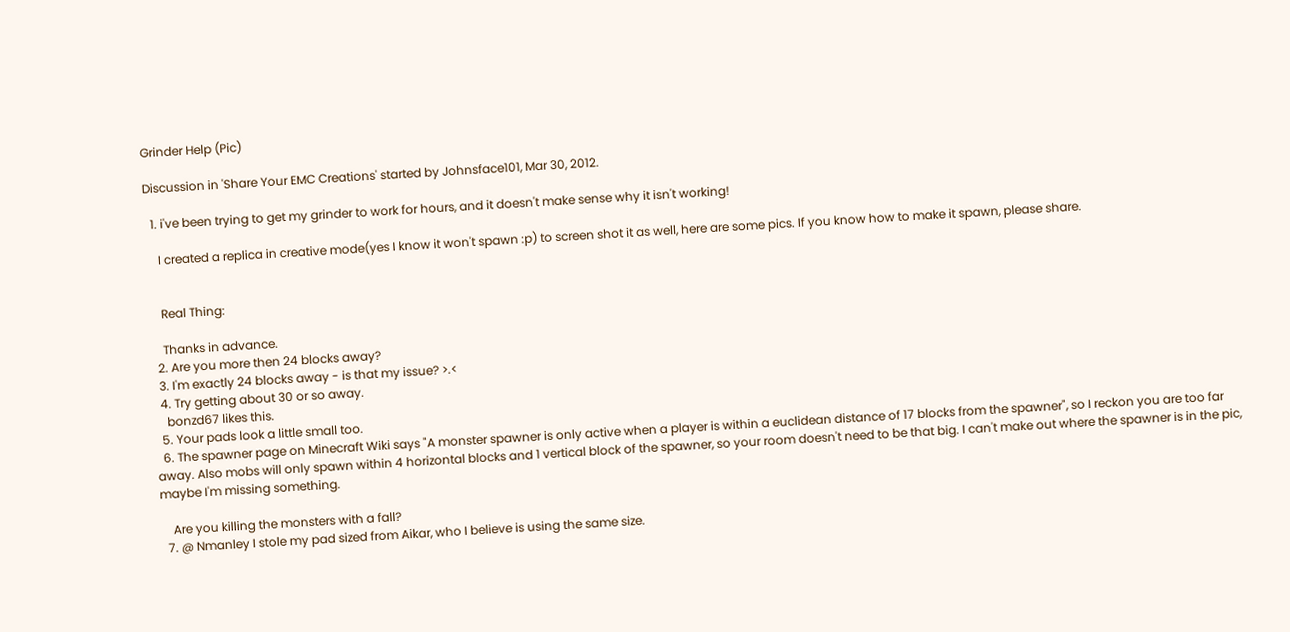Grinder Help (Pic)

Discussion in 'Share Your EMC Creations' started by Johnsface101, Mar 30, 2012.

  1. i've been trying to get my grinder to work for hours, and it doesn't make sense why it isn't working!

    I created a replica in creative mode(yes I know it won't spawn :p) to screen shot it as well, here are some pics. If you know how to make it spawn, please share.


    Real Thing:

    Thanks in advance.
  2. Are you more then 24 blocks away?
  3. I'm exactly 24 blocks away - is that my issue? >.<
  4. Try getting about 30 or so away.
    bonzd67 likes this.
  5. Your pads look a little small too.
  6. The spawner page on Minecraft Wiki says "A monster spawner is only active when a player is within a euclidean distance of 17 blocks from the spawner", so I reckon you are too far away. Also mobs will only spawn within 4 horizontal blocks and 1 vertical block of the spawner, so your room doesn't need to be that big. I can't make out where the spawner is in the pic, maybe I'm missing something.

    Are you killing the monsters with a fall?
  7. @ Nmanley I stole my pad sized from Aikar, who I believe is using the same size.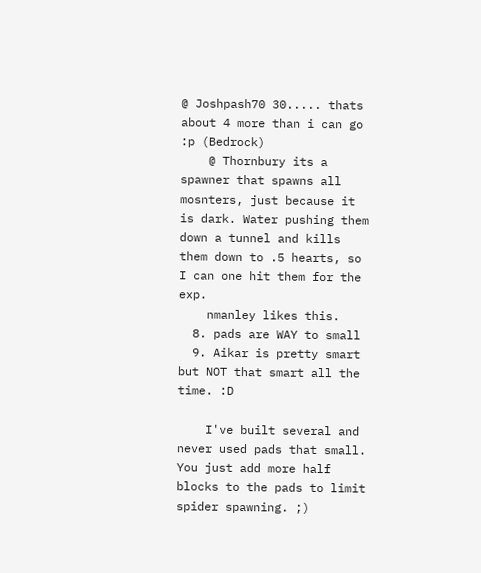@ Joshpash70 30..... thats about 4 more than i can go :p (Bedrock)
    @ Thornbury its a spawner that spawns all mosnters, just because it is dark. Water pushing them down a tunnel and kills them down to .5 hearts, so I can one hit them for the exp.
    nmanley likes this.
  8. pads are WAY to small
  9. Aikar is pretty smart but NOT that smart all the time. :D

    I've built several and never used pads that small. You just add more half blocks to the pads to limit spider spawning. ;)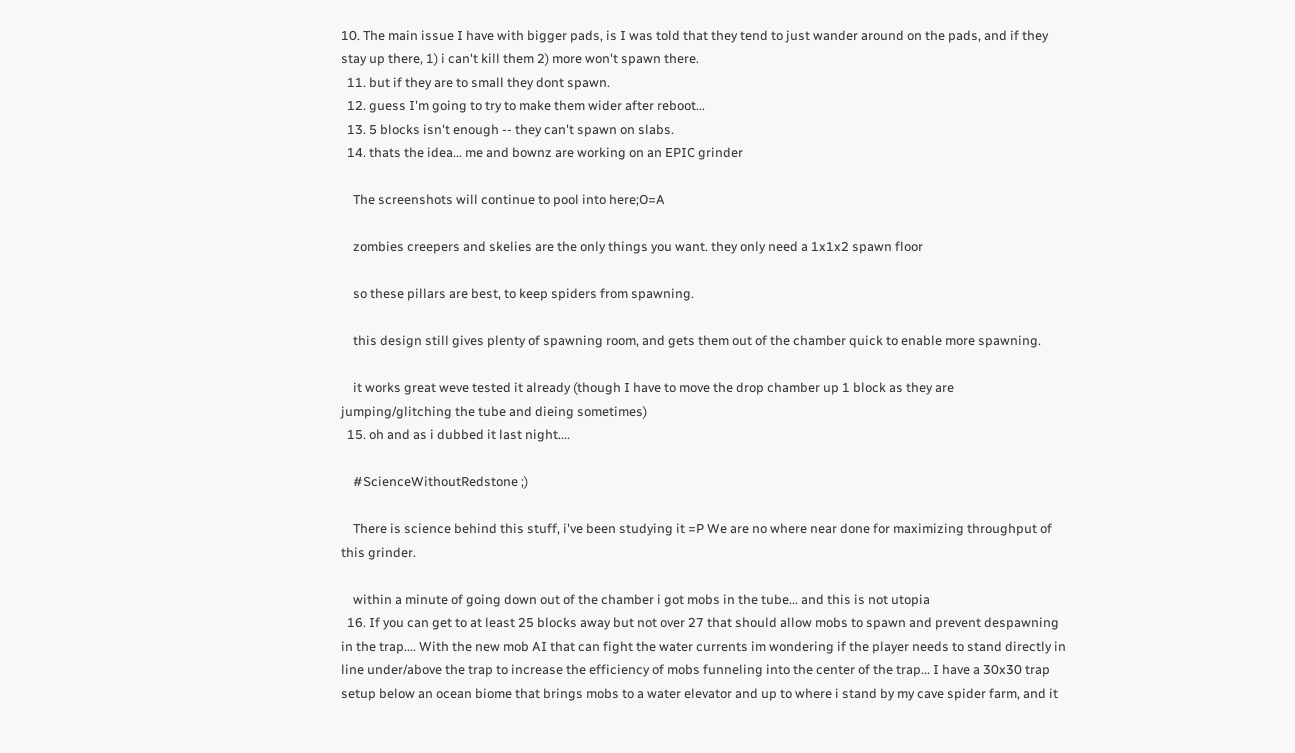10. The main issue I have with bigger pads, is I was told that they tend to just wander around on the pads, and if they stay up there, 1) i can't kill them 2) more won't spawn there.
  11. but if they are to small they dont spawn.
  12. guess I'm going to try to make them wider after reboot...
  13. 5 blocks isn't enough -- they can't spawn on slabs.
  14. thats the idea... me and bownz are working on an EPIC grinder

    The screenshots will continue to pool into here;O=A

    zombies creepers and skelies are the only things you want. they only need a 1x1x2 spawn floor

    so these pillars are best, to keep spiders from spawning.

    this design still gives plenty of spawning room, and gets them out of the chamber quick to enable more spawning.

    it works great weve tested it already (though I have to move the drop chamber up 1 block as they are jumping/glitching the tube and dieing sometimes)
  15. oh and as i dubbed it last night....

    #ScienceWithoutRedstone ;)

    There is science behind this stuff, i've been studying it =P We are no where near done for maximizing throughput of this grinder.

    within a minute of going down out of the chamber i got mobs in the tube... and this is not utopia
  16. If you can get to at least 25 blocks away but not over 27 that should allow mobs to spawn and prevent despawning in the trap.... With the new mob AI that can fight the water currents im wondering if the player needs to stand directly in line under/above the trap to increase the efficiency of mobs funneling into the center of the trap... I have a 30x30 trap setup below an ocean biome that brings mobs to a water elevator and up to where i stand by my cave spider farm, and it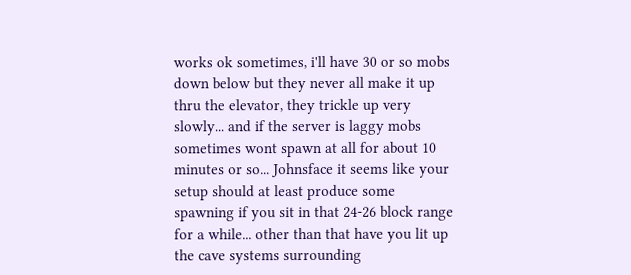works ok sometimes, i'll have 30 or so mobs down below but they never all make it up thru the elevator, they trickle up very slowly... and if the server is laggy mobs sometimes wont spawn at all for about 10 minutes or so... Johnsface it seems like your setup should at least produce some spawning if you sit in that 24-26 block range for a while... other than that have you lit up the cave systems surrounding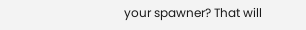your spawner? That will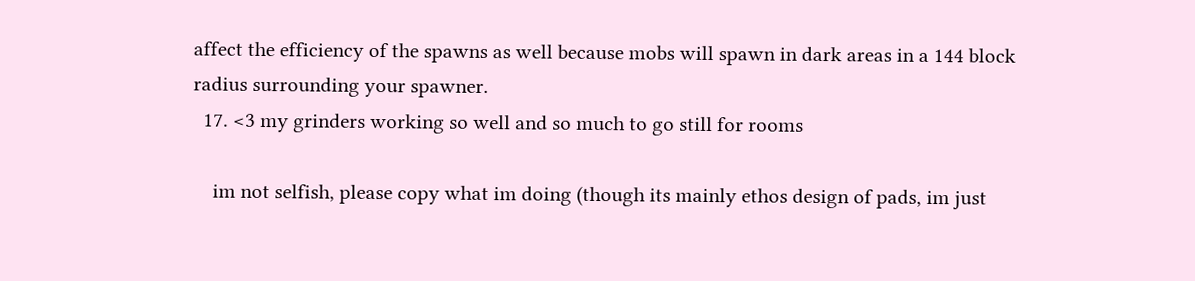affect the efficiency of the spawns as well because mobs will spawn in dark areas in a 144 block radius surrounding your spawner.
  17. <3 my grinders working so well and so much to go still for rooms

    im not selfish, please copy what im doing (though its mainly ethos design of pads, im just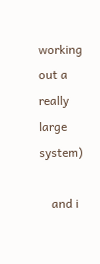working out a really large system)

    and i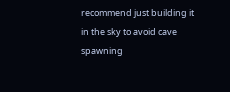recommend just building it in the sky to avoid cave spawning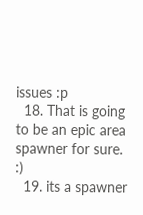issues :p
  18. That is going to be an epic area spawner for sure. :)
  19. its a spawner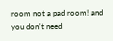room not a pad room! and you don't need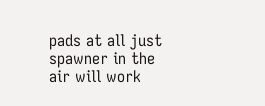pads at all just spawner in the air will work